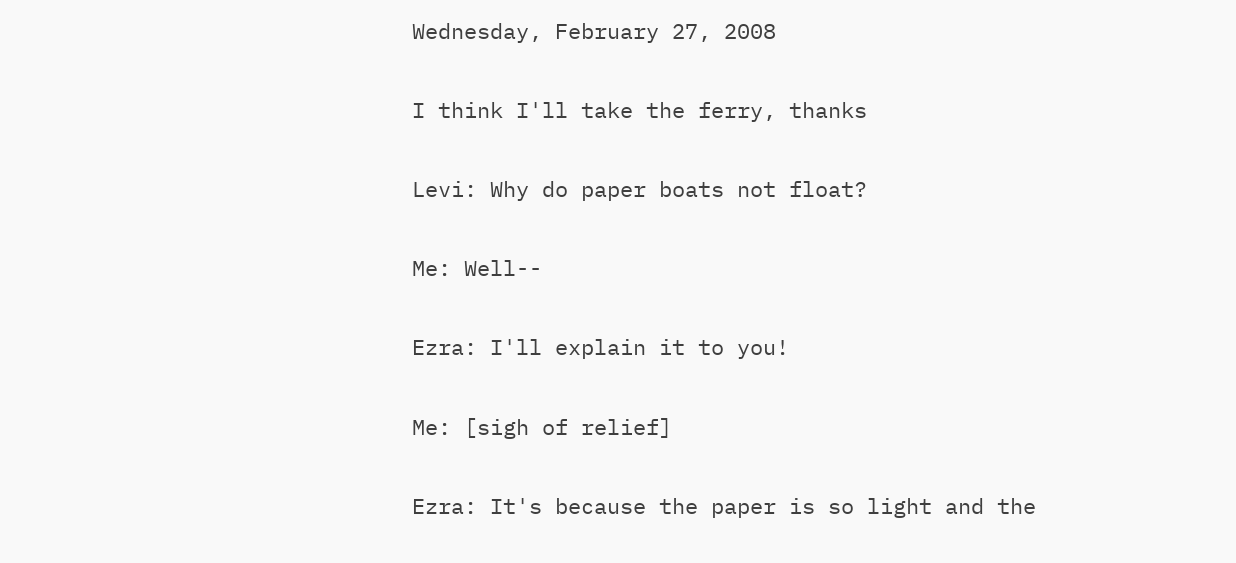Wednesday, February 27, 2008

I think I'll take the ferry, thanks

Levi: Why do paper boats not float?

Me: Well--

Ezra: I'll explain it to you!

Me: [sigh of relief]

Ezra: It's because the paper is so light and the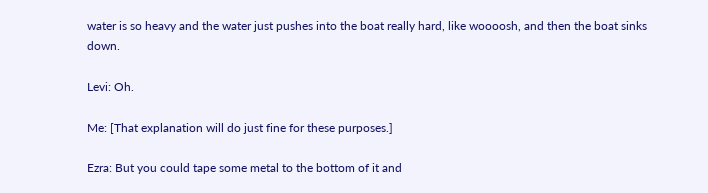water is so heavy and the water just pushes into the boat really hard, like woooosh, and then the boat sinks down.

Levi: Oh.

Me: [That explanation will do just fine for these purposes.]

Ezra: But you could tape some metal to the bottom of it and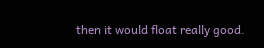then it would float really good.